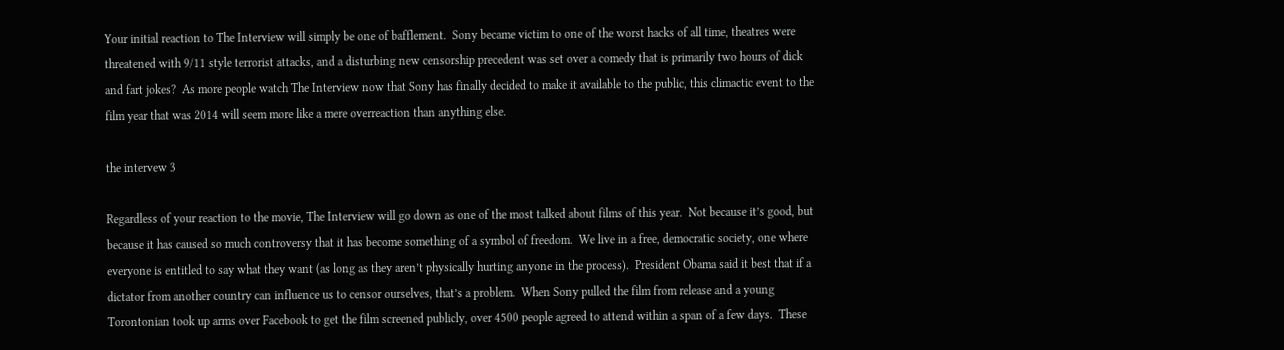Your initial reaction to The Interview will simply be one of bafflement.  Sony became victim to one of the worst hacks of all time, theatres were threatened with 9/11 style terrorist attacks, and a disturbing new censorship precedent was set over a comedy that is primarily two hours of dick and fart jokes?  As more people watch The Interview now that Sony has finally decided to make it available to the public, this climactic event to the film year that was 2014 will seem more like a mere overreaction than anything else.

the intervew 3

Regardless of your reaction to the movie, The Interview will go down as one of the most talked about films of this year.  Not because it’s good, but because it has caused so much controversy that it has become something of a symbol of freedom.  We live in a free, democratic society, one where everyone is entitled to say what they want (as long as they aren’t physically hurting anyone in the process).  President Obama said it best that if a dictator from another country can influence us to censor ourselves, that’s a problem.  When Sony pulled the film from release and a young Torontonian took up arms over Facebook to get the film screened publicly, over 4500 people agreed to attend within a span of a few days.  These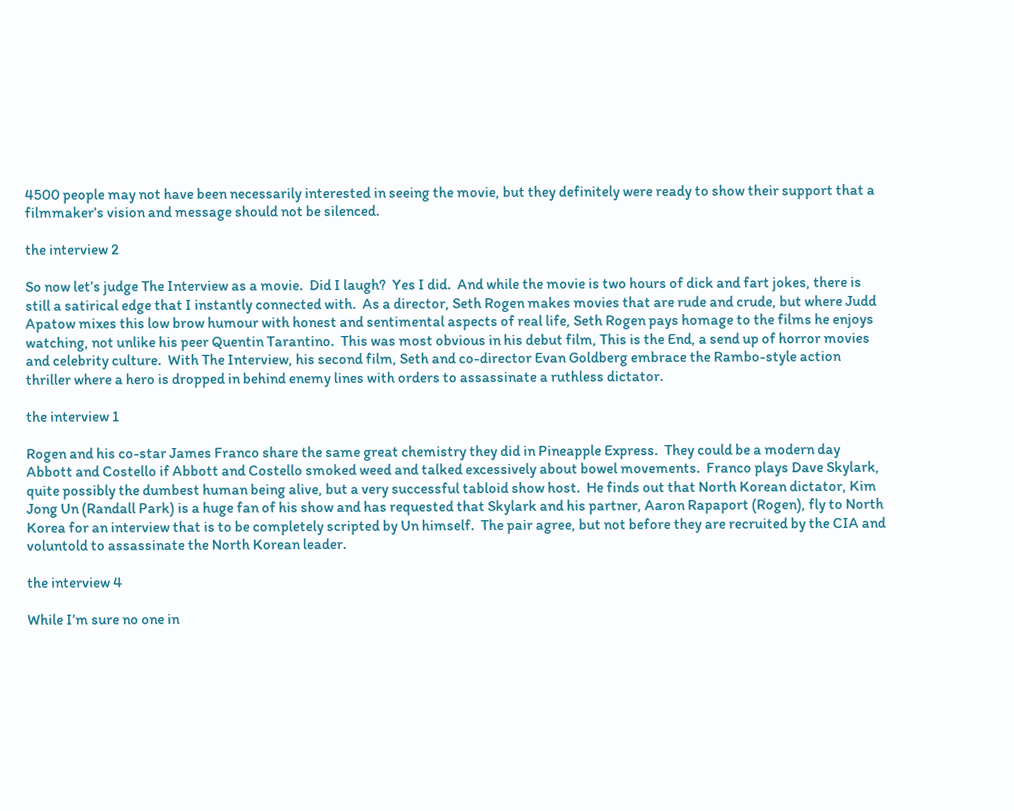4500 people may not have been necessarily interested in seeing the movie, but they definitely were ready to show their support that a filmmaker’s vision and message should not be silenced.

the interview 2

So now let’s judge The Interview as a movie.  Did I laugh?  Yes I did.  And while the movie is two hours of dick and fart jokes, there is still a satirical edge that I instantly connected with.  As a director, Seth Rogen makes movies that are rude and crude, but where Judd Apatow mixes this low brow humour with honest and sentimental aspects of real life, Seth Rogen pays homage to the films he enjoys watching, not unlike his peer Quentin Tarantino.  This was most obvious in his debut film, This is the End, a send up of horror movies and celebrity culture.  With The Interview, his second film, Seth and co-director Evan Goldberg embrace the Rambo-style action thriller where a hero is dropped in behind enemy lines with orders to assassinate a ruthless dictator.

the interview 1

Rogen and his co-star James Franco share the same great chemistry they did in Pineapple Express.  They could be a modern day Abbott and Costello if Abbott and Costello smoked weed and talked excessively about bowel movements.  Franco plays Dave Skylark, quite possibly the dumbest human being alive, but a very successful tabloid show host.  He finds out that North Korean dictator, Kim Jong Un (Randall Park) is a huge fan of his show and has requested that Skylark and his partner, Aaron Rapaport (Rogen), fly to North Korea for an interview that is to be completely scripted by Un himself.  The pair agree, but not before they are recruited by the CIA and voluntold to assassinate the North Korean leader.

the interview 4

While I’m sure no one in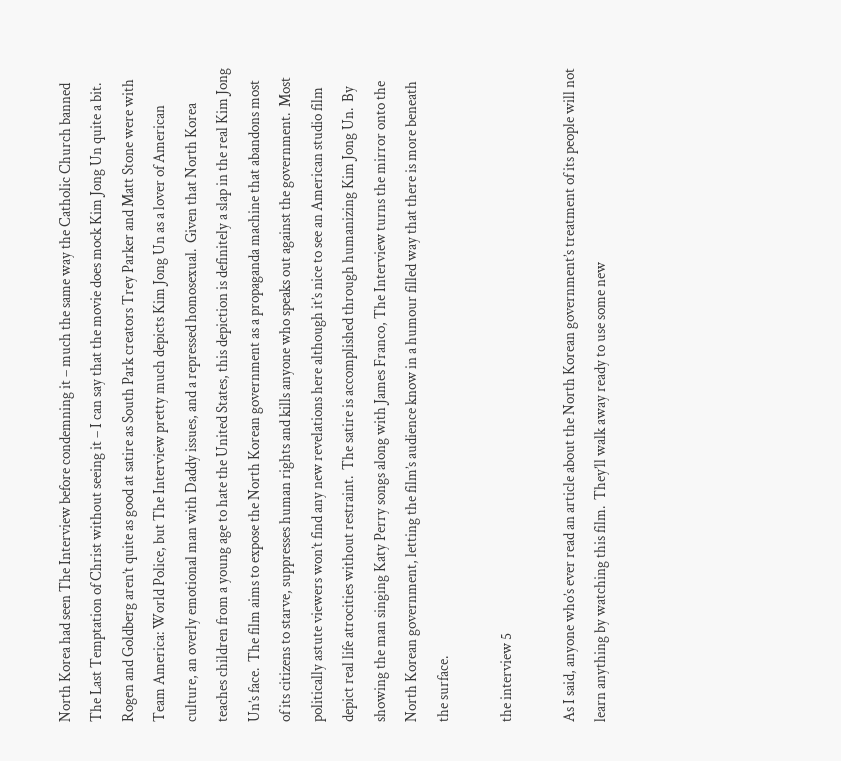North Korea had seen The Interview before condemning it – much the same way the Catholic Church banned The Last Temptation of Christ without seeing it – I can say that the movie does mock Kim Jong Un quite a bit.  Rogen and Goldberg aren’t quite as good at satire as South Park creators Trey Parker and Matt Stone were with Team America: World Police, but The Interview pretty much depicts Kim Jong Un as a lover of American culture, an overly emotional man with Daddy issues, and a repressed homosexual.  Given that North Korea teaches children from a young age to hate the United States, this depiction is definitely a slap in the real Kim Jong Un’s face.  The film aims to expose the North Korean government as a propaganda machine that abandons most of its citizens to starve, suppresses human rights and kills anyone who speaks out against the government.  Most politically astute viewers won’t find any new revelations here although it’s nice to see an American studio film depict real life atrocities without restraint.  The satire is accomplished through humanizing Kim Jong Un.  By showing the man singing Katy Perry songs along with James Franco, The Interview turns the mirror onto the North Korean government, letting the film’s audience know in a humour filled way that there is more beneath the surface.

the interview 5

As I said, anyone who’s ever read an article about the North Korean government’s treatment of its people will not learn anything by watching this film.  They’ll walk away ready to use some new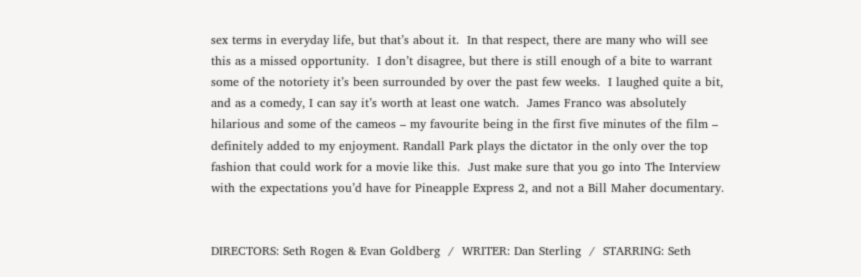sex terms in everyday life, but that’s about it.  In that respect, there are many who will see this as a missed opportunity.  I don’t disagree, but there is still enough of a bite to warrant some of the notoriety it’s been surrounded by over the past few weeks.  I laughed quite a bit, and as a comedy, I can say it’s worth at least one watch.  James Franco was absolutely hilarious and some of the cameos – my favourite being in the first five minutes of the film – definitely added to my enjoyment. Randall Park plays the dictator in the only over the top fashion that could work for a movie like this.  Just make sure that you go into The Interview with the expectations you’d have for Pineapple Express 2, and not a Bill Maher documentary.


DIRECTORS: Seth Rogen & Evan Goldberg  /  WRITER: Dan Sterling  /  STARRING: Seth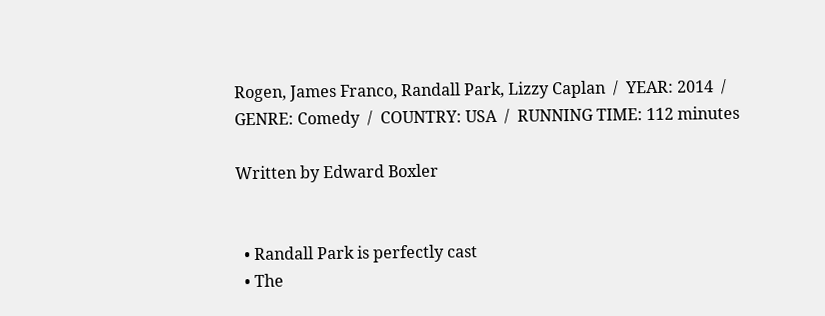Rogen, James Franco, Randall Park, Lizzy Caplan  /  YEAR: 2014  /  GENRE: Comedy  /  COUNTRY: USA  /  RUNNING TIME: 112 minutes

Written by Edward Boxler


  • Randall Park is perfectly cast
  • The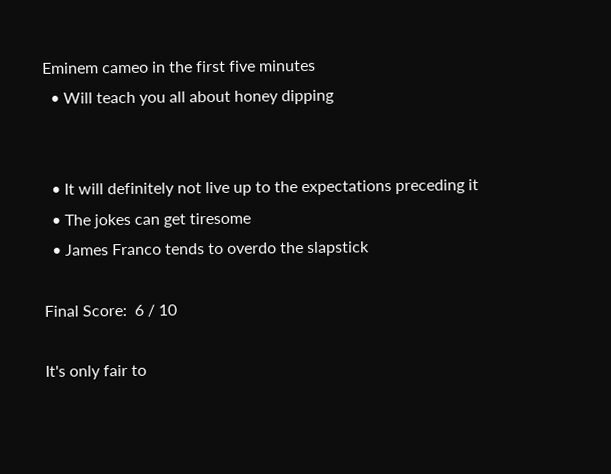Eminem cameo in the first five minutes
  • Will teach you all about honey dipping


  • It will definitely not live up to the expectations preceding it
  • The jokes can get tiresome
  • James Franco tends to overdo the slapstick

Final Score:  6 / 10

It's only fair to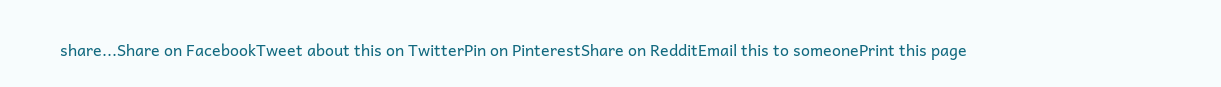share...Share on FacebookTweet about this on TwitterPin on PinterestShare on RedditEmail this to someonePrint this page